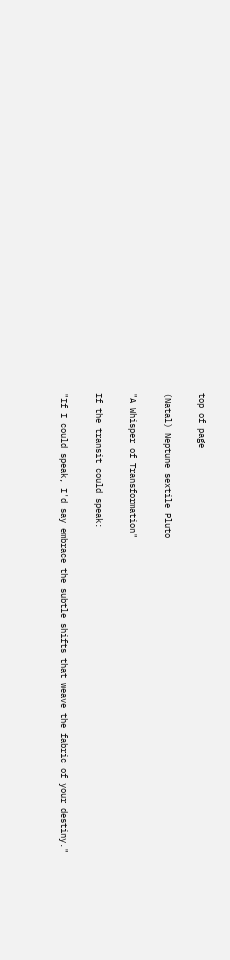top of page

(Natal) Neptune sextile Pluto

"A Whisper of Transformation"

If the transit could speak:

"If I could speak, I'd say embrace the subtle shifts that weave the fabric of your destiny."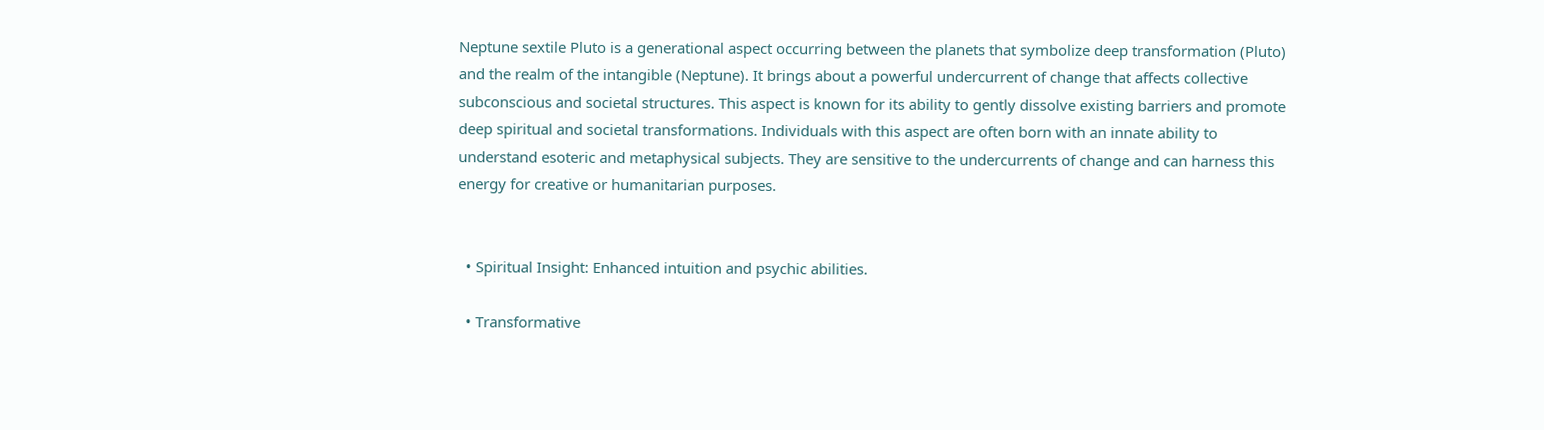Neptune sextile Pluto is a generational aspect occurring between the planets that symbolize deep transformation (Pluto) and the realm of the intangible (Neptune). It brings about a powerful undercurrent of change that affects collective subconscious and societal structures. This aspect is known for its ability to gently dissolve existing barriers and promote deep spiritual and societal transformations. Individuals with this aspect are often born with an innate ability to understand esoteric and metaphysical subjects. They are sensitive to the undercurrents of change and can harness this energy for creative or humanitarian purposes.


  • Spiritual Insight: Enhanced intuition and psychic abilities.

  • Transformative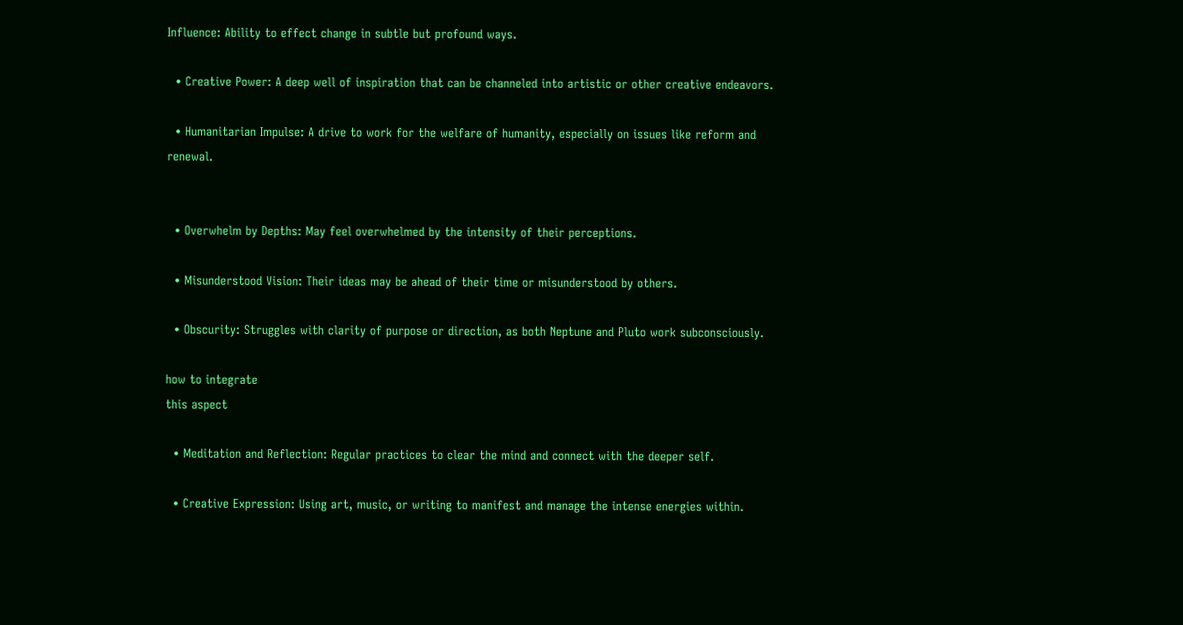Influence: Ability to effect change in subtle but profound ways.

  • Creative Power: A deep well of inspiration that can be channeled into artistic or other creative endeavors.

  • Humanitarian Impulse: A drive to work for the welfare of humanity, especially on issues like reform and renewal.


  • Overwhelm by Depths: May feel overwhelmed by the intensity of their perceptions.

  • Misunderstood Vision: Their ideas may be ahead of their time or misunderstood by others.

  • Obscurity: Struggles with clarity of purpose or direction, as both Neptune and Pluto work subconsciously.

how to integrate
this aspect

  • Meditation and Reflection: Regular practices to clear the mind and connect with the deeper self.

  • Creative Expression: Using art, music, or writing to manifest and manage the intense energies within.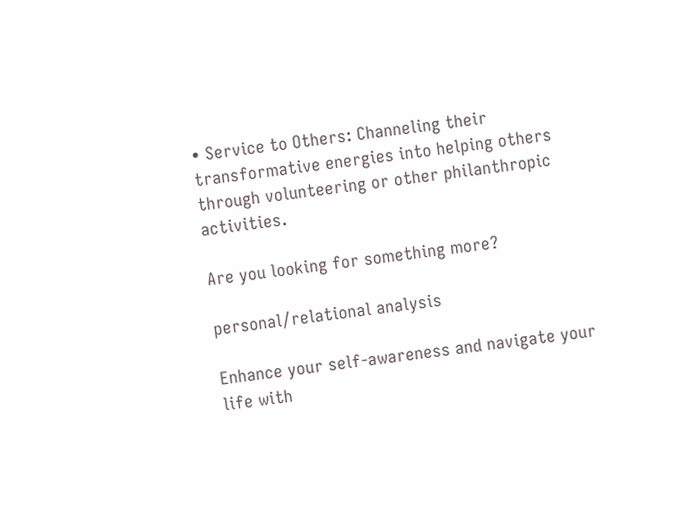• Service to Others: Channeling their transformative energies into helping others through volunteering or other philanthropic activities.

Are you looking for something more?

personal/relational analysis

Enhance your self-awareness and navigate your life with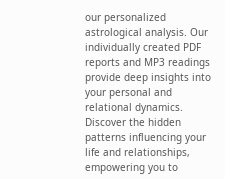our personalized astrological analysis. Our individually created PDF reports and MP3 readings provide deep insights into your personal and relational dynamics. Discover the hidden patterns influencing your life and relationships, empowering you to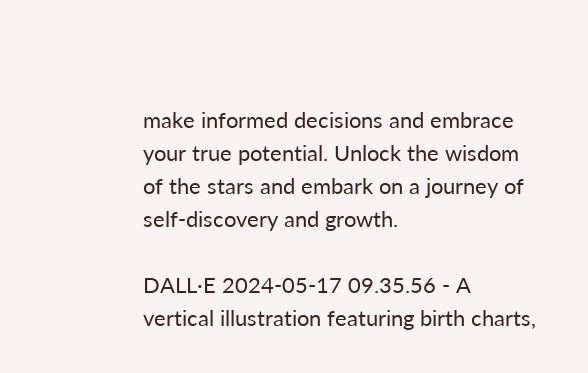make informed decisions and embrace your true potential. Unlock the wisdom of the stars and embark on a journey of self-discovery and growth.

DALL·E 2024-05-17 09.35.56 - A vertical illustration featuring birth charts,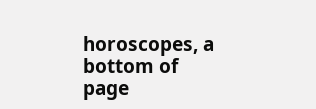horoscopes, a
bottom of page